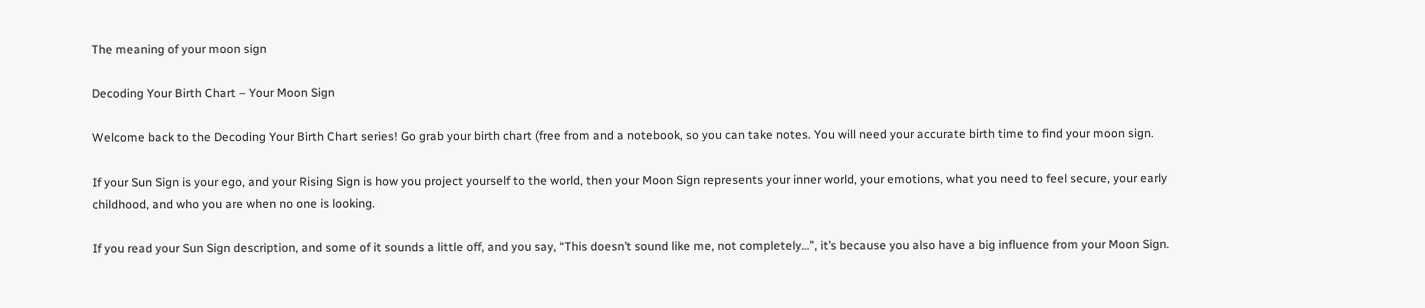The meaning of your moon sign

Decoding Your Birth Chart – Your Moon Sign

Welcome back to the Decoding Your Birth Chart series! Go grab your birth chart (free from and a notebook, so you can take notes. You will need your accurate birth time to find your moon sign.

If your Sun Sign is your ego, and your Rising Sign is how you project yourself to the world, then your Moon Sign represents your inner world, your emotions, what you need to feel secure, your early childhood, and who you are when no one is looking.

If you read your Sun Sign description, and some of it sounds a little off, and you say, “This doesn’t sound like me, not completely…”, it’s because you also have a big influence from your Moon Sign.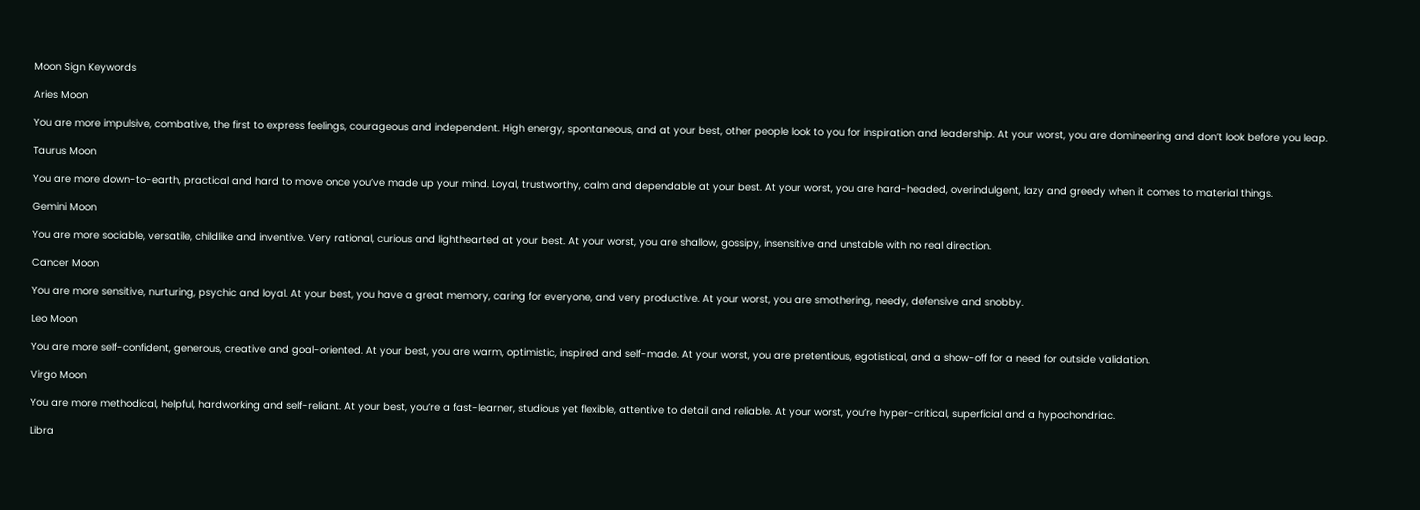Moon Sign Keywords

Aries Moon

You are more impulsive, combative, the first to express feelings, courageous and independent. High energy, spontaneous, and at your best, other people look to you for inspiration and leadership. At your worst, you are domineering and don’t look before you leap.

Taurus Moon

You are more down-to-earth, practical and hard to move once you’ve made up your mind. Loyal, trustworthy, calm and dependable at your best. At your worst, you are hard-headed, overindulgent, lazy and greedy when it comes to material things.

Gemini Moon

You are more sociable, versatile, childlike and inventive. Very rational, curious and lighthearted at your best. At your worst, you are shallow, gossipy, insensitive and unstable with no real direction.

Cancer Moon

You are more sensitive, nurturing, psychic and loyal. At your best, you have a great memory, caring for everyone, and very productive. At your worst, you are smothering, needy, defensive and snobby.

Leo Moon

You are more self-confident, generous, creative and goal-oriented. At your best, you are warm, optimistic, inspired and self-made. At your worst, you are pretentious, egotistical, and a show-off for a need for outside validation.

Virgo Moon

You are more methodical, helpful, hardworking and self-reliant. At your best, you’re a fast-learner, studious yet flexible, attentive to detail and reliable. At your worst, you’re hyper-critical, superficial and a hypochondriac.

Libra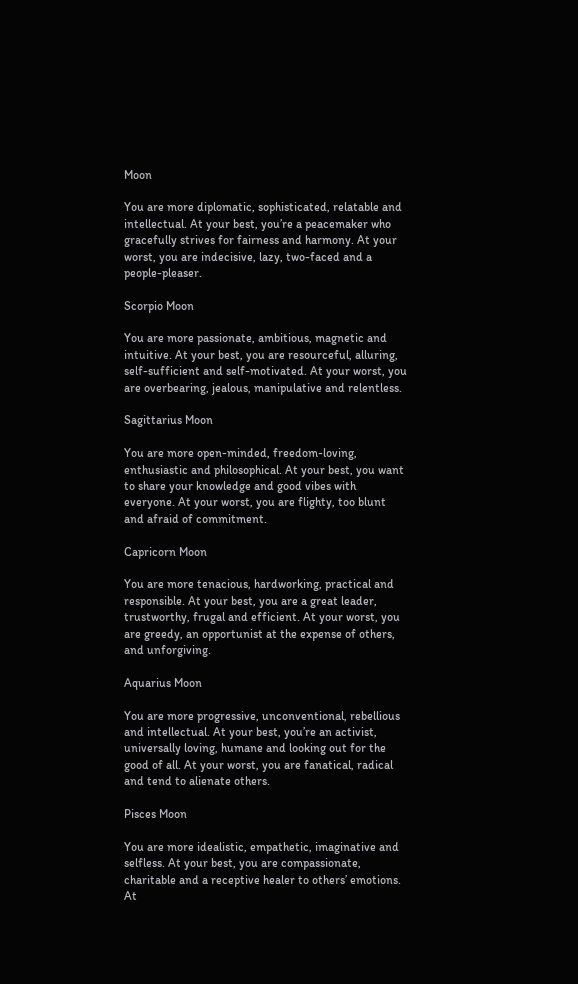Moon

You are more diplomatic, sophisticated, relatable and intellectual. At your best, you’re a peacemaker who gracefully strives for fairness and harmony. At your worst, you are indecisive, lazy, two-faced and a people-pleaser.

Scorpio Moon

You are more passionate, ambitious, magnetic and intuitive. At your best, you are resourceful, alluring, self-sufficient and self-motivated. At your worst, you are overbearing, jealous, manipulative and relentless.

Sagittarius Moon

You are more open-minded, freedom-loving, enthusiastic and philosophical. At your best, you want to share your knowledge and good vibes with everyone. At your worst, you are flighty, too blunt and afraid of commitment.

Capricorn Moon

You are more tenacious, hardworking, practical and responsible. At your best, you are a great leader, trustworthy, frugal and efficient. At your worst, you are greedy, an opportunist at the expense of others, and unforgiving.

Aquarius Moon

You are more progressive, unconventional, rebellious and intellectual. At your best, you’re an activist, universally loving, humane and looking out for the good of all. At your worst, you are fanatical, radical and tend to alienate others.

Pisces Moon

You are more idealistic, empathetic, imaginative and selfless. At your best, you are compassionate, charitable and a receptive healer to others’ emotions. At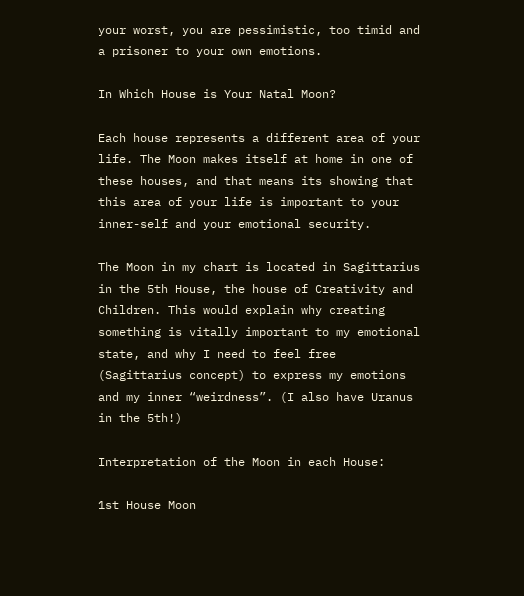your worst, you are pessimistic, too timid and a prisoner to your own emotions.

In Which House is Your Natal Moon?

Each house represents a different area of your life. The Moon makes itself at home in one of these houses, and that means its showing that this area of your life is important to your inner-self and your emotional security.

The Moon in my chart is located in Sagittarius in the 5th House, the house of Creativity and Children. This would explain why creating something is vitally important to my emotional state, and why I need to feel free (Sagittarius concept) to express my emotions and my inner “weirdness”. (I also have Uranus in the 5th!)

Interpretation of the Moon in each House:

1st House Moon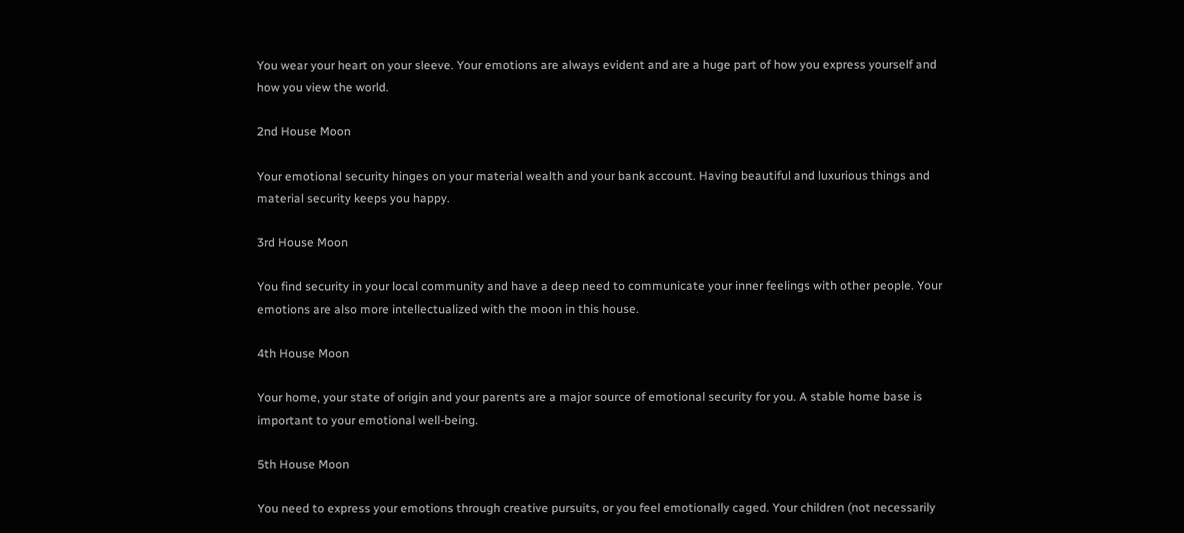You wear your heart on your sleeve. Your emotions are always evident and are a huge part of how you express yourself and how you view the world.

2nd House Moon

Your emotional security hinges on your material wealth and your bank account. Having beautiful and luxurious things and material security keeps you happy.

3rd House Moon

You find security in your local community and have a deep need to communicate your inner feelings with other people. Your emotions are also more intellectualized with the moon in this house.

4th House Moon

Your home, your state of origin and your parents are a major source of emotional security for you. A stable home base is important to your emotional well-being.

5th House Moon

You need to express your emotions through creative pursuits, or you feel emotionally caged. Your children (not necessarily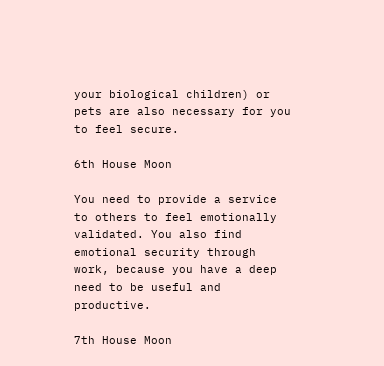your biological children) or pets are also necessary for you to feel secure.

6th House Moon

You need to provide a service to others to feel emotionally validated. You also find emotional security through work, because you have a deep need to be useful and productive.

7th House Moon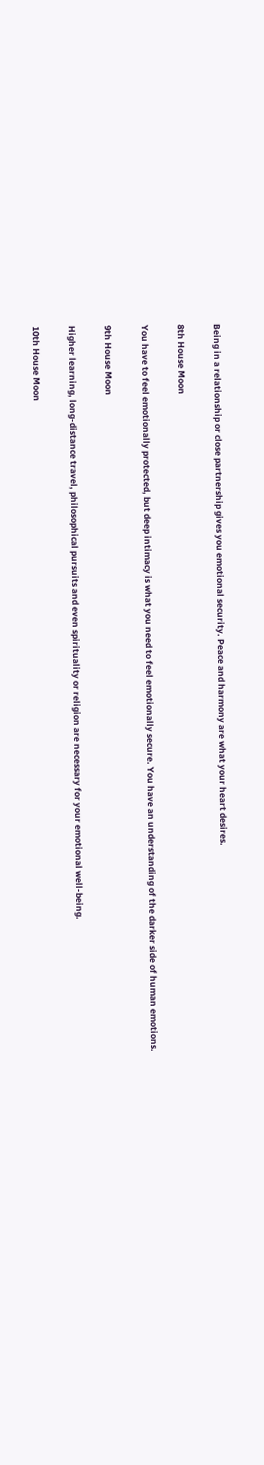Being in a relationship or close partnership gives you emotional security. Peace and harmony are what your heart desires.

8th House Moon

You have to feel emotionally protected, but deep intimacy is what you need to feel emotionally secure. You have an understanding of the darker side of human emotions.

9th House Moon

Higher learning, long-distance travel, philosophical pursuits and even spirituality or religion are necessary for your emotional well-being.

10th House Moon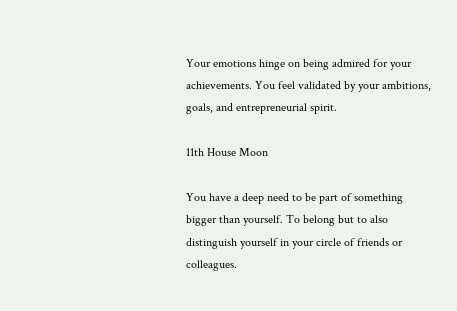Your emotions hinge on being admired for your achievements. You feel validated by your ambitions, goals, and entrepreneurial spirit.

11th House Moon

You have a deep need to be part of something bigger than yourself. To belong but to also distinguish yourself in your circle of friends or colleagues.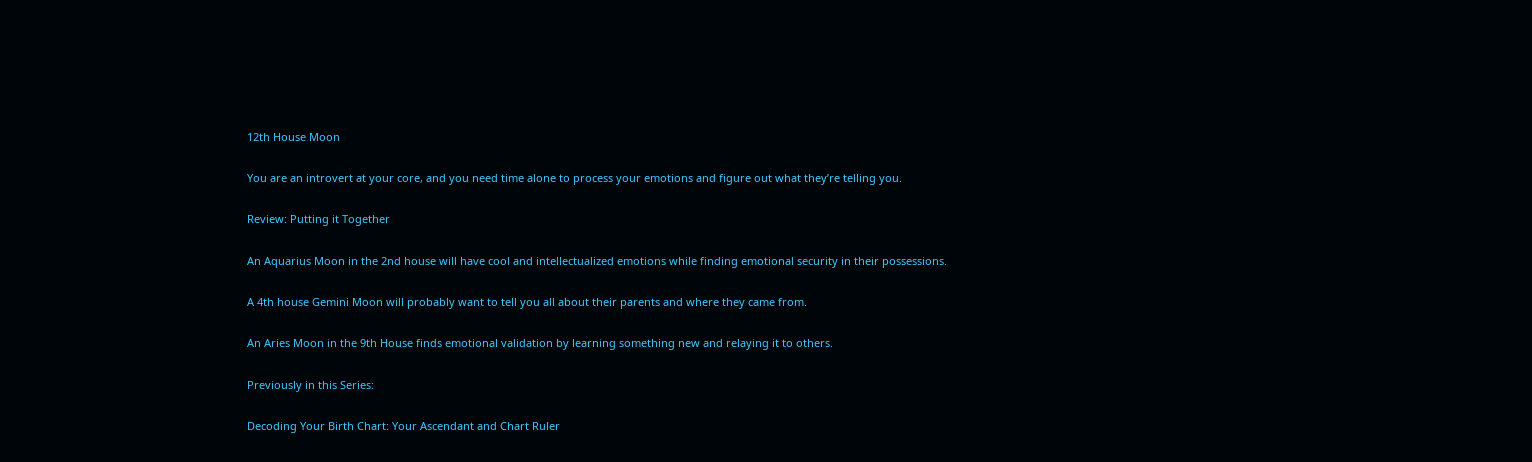12th House Moon

You are an introvert at your core, and you need time alone to process your emotions and figure out what they’re telling you.

Review: Putting it Together

An Aquarius Moon in the 2nd house will have cool and intellectualized emotions while finding emotional security in their possessions.

A 4th house Gemini Moon will probably want to tell you all about their parents and where they came from.

An Aries Moon in the 9th House finds emotional validation by learning something new and relaying it to others.

Previously in this Series:

Decoding Your Birth Chart: Your Ascendant and Chart Ruler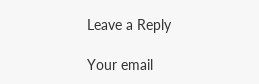Leave a Reply

Your email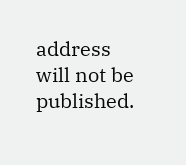address will not be published.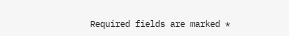Required fields are marked *